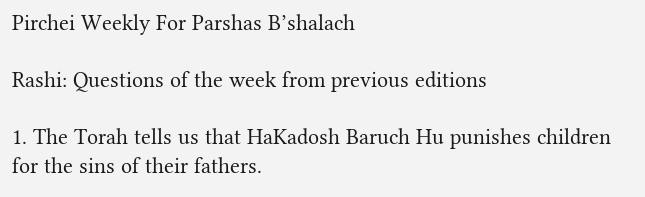Pirchei Weekly For Parshas B’shalach

Rashi: Questions of the week from previous editions

1. The Torah tells us that HaKadosh Baruch Hu punishes children for the sins of their fathers.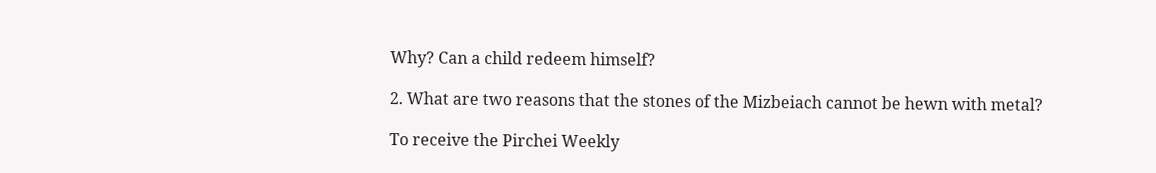Why? Can a child redeem himself?

2. What are two reasons that the stones of the Mizbeiach cannot be hewn with metal?

To receive the Pirchei Weekly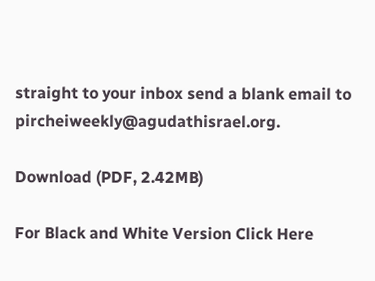straight to your inbox send a blank email to pircheiweekly@agudathisrael.org.

Download (PDF, 2.42MB)

For Black and White Version Click Here